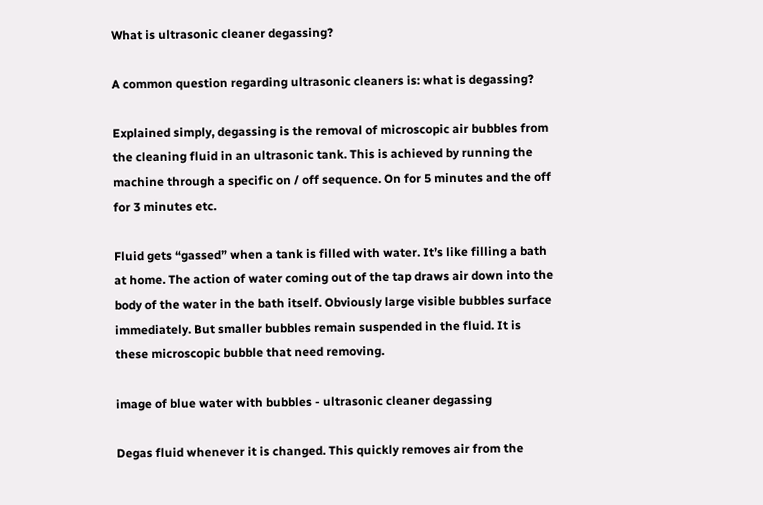What is ultrasonic cleaner degassing?

A common question regarding ultrasonic cleaners is: what is degassing?

Explained simply, degassing is the removal of microscopic air bubbles from the cleaning fluid in an ultrasonic tank. This is achieved by running the machine through a specific on / off sequence. On for 5 minutes and the off for 3 minutes etc.

Fluid gets “gassed” when a tank is filled with water. It’s like filling a bath at home. The action of water coming out of the tap draws air down into the body of the water in the bath itself. Obviously large visible bubbles surface immediately. But smaller bubbles remain suspended in the fluid. It is these microscopic bubble that need removing.

image of blue water with bubbles - ultrasonic cleaner degassing

Degas fluid whenever it is changed. This quickly removes air from the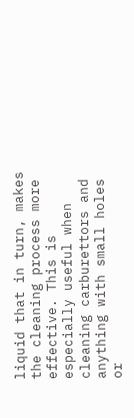liquid that in turn, makes the cleaning process more effective. This is especially useful when cleaning carburettors and anything with small holes or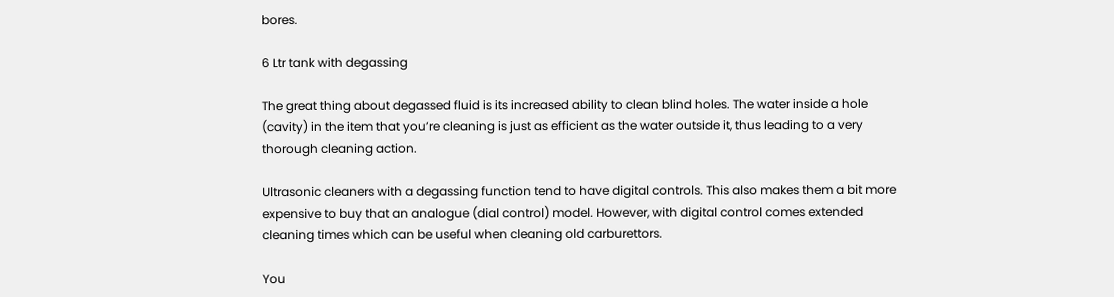bores.

6 Ltr tank with degassing

The great thing about degassed fluid is its increased ability to clean blind holes. The water inside a hole (cavity) in the item that you’re cleaning is just as efficient as the water outside it, thus leading to a very thorough cleaning action.

Ultrasonic cleaners with a degassing function tend to have digital controls. This also makes them a bit more expensive to buy that an analogue (dial control) model. However, with digital control comes extended cleaning times which can be useful when cleaning old carburettors.

You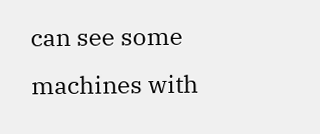can see some machines with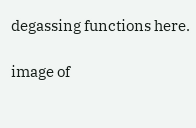degassing functions here.

image of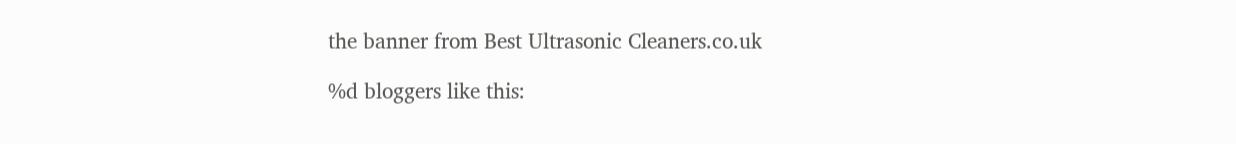the banner from Best Ultrasonic Cleaners.co.uk

%d bloggers like this: